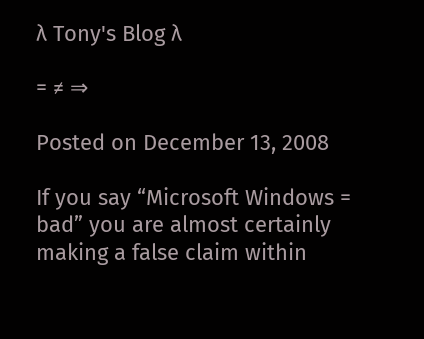λ Tony's Blog λ

= ≠ ⇒

Posted on December 13, 2008

If you say “Microsoft Windows = bad” you are almost certainly making a false claim within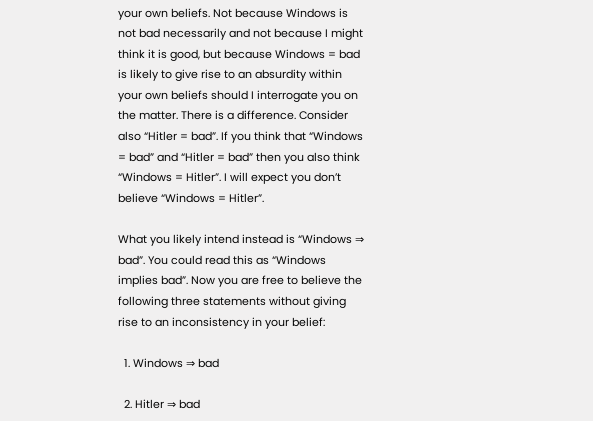your own beliefs. Not because Windows is not bad necessarily and not because I might think it is good, but because Windows = bad is likely to give rise to an absurdity within your own beliefs should I interrogate you on the matter. There is a difference. Consider also “Hitler = bad”. If you think that “Windows = bad” and “Hitler = bad” then you also think “Windows = Hitler”. I will expect you don’t believe “Windows = Hitler”.

What you likely intend instead is “Windows ⇒ bad”. You could read this as “Windows implies bad”. Now you are free to believe the following three statements without giving rise to an inconsistency in your belief:

  1. Windows ⇒ bad

  2. Hitler ⇒ bad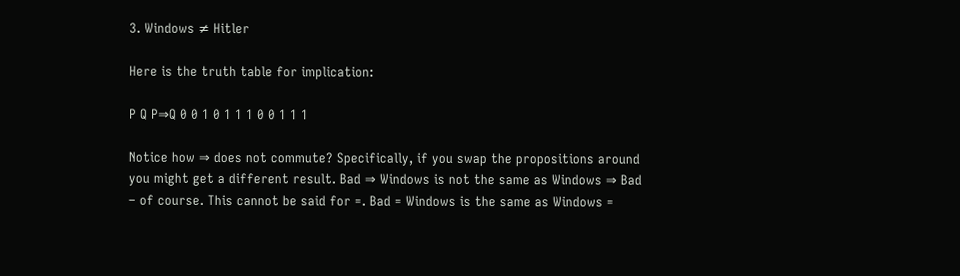3. Windows ≠ Hitler

Here is the truth table for implication:

P Q P⇒Q 0 0 1 0 1 1 1 0 0 1 1 1

Notice how ⇒ does not commute? Specifically, if you swap the propositions around you might get a different result. Bad ⇒ Windows is not the same as Windows ⇒ Bad – of course. This cannot be said for =. Bad = Windows is the same as Windows =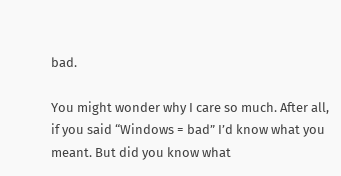bad.

You might wonder why I care so much. After all, if you said “Windows = bad” I’d know what you meant. But did you know what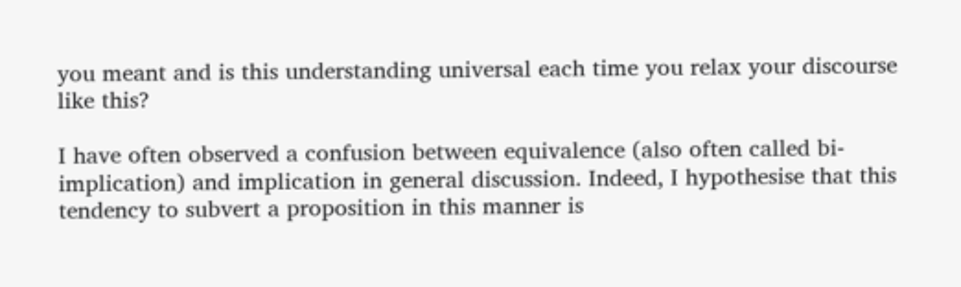you meant and is this understanding universal each time you relax your discourse like this?

I have often observed a confusion between equivalence (also often called bi-implication) and implication in general discussion. Indeed, I hypothesise that this tendency to subvert a proposition in this manner is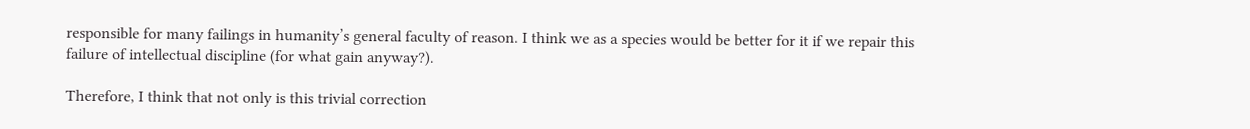responsible for many failings in humanity’s general faculty of reason. I think we as a species would be better for it if we repair this failure of intellectual discipline (for what gain anyway?).

Therefore, I think that not only is this trivial correction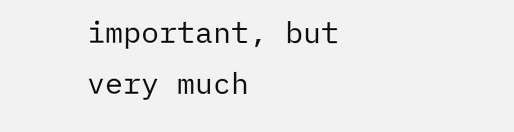important, but very much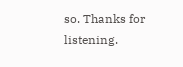so. Thanks for listening.